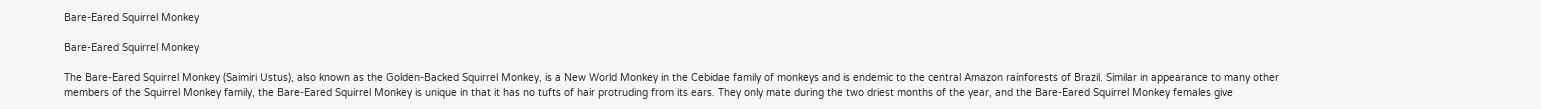Bare-Eared Squirrel Monkey

Bare-Eared Squirrel Monkey

The Bare-Eared Squirrel Monkey (Saimiri Ustus), also known as the Golden-Backed Squirrel Monkey, is a New World Monkey in the Cebidae family of monkeys and is endemic to the central Amazon rainforests of Brazil. Similar in appearance to many other members of the Squirrel Monkey family, the Bare-Eared Squirrel Monkey is unique in that it has no tufts of hair protruding from its ears. They only mate during the two driest months of the year, and the Bare-Eared Squirrel Monkey females give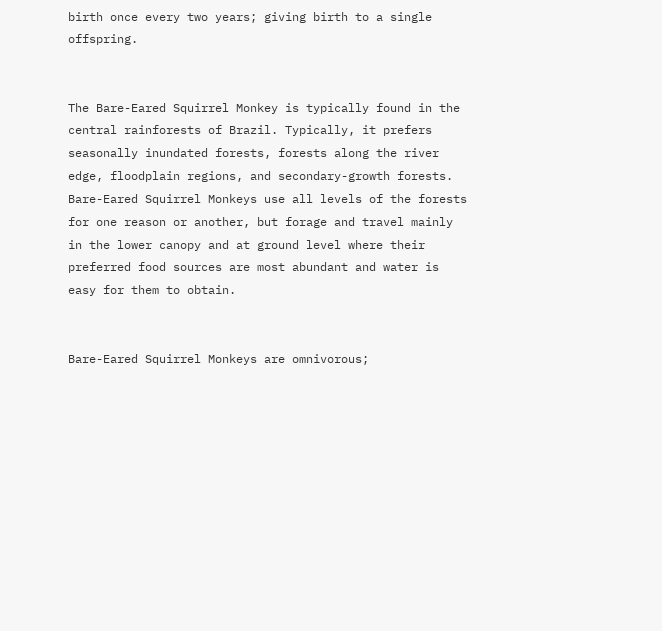birth once every two years; giving birth to a single offspring.


The Bare-Eared Squirrel Monkey is typically found in the central rainforests of Brazil. Typically, it prefers seasonally inundated forests, forests along the river edge, floodplain regions, and secondary-growth forests. Bare-Eared Squirrel Monkeys use all levels of the forests for one reason or another, but forage and travel mainly in the lower canopy and at ground level where their preferred food sources are most abundant and water is easy for them to obtain.


Bare-Eared Squirrel Monkeys are omnivorous;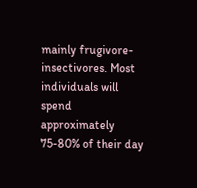mainly frugivore-insectivores. Most individuals will spend approximately 75-80% of their day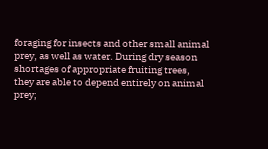foraging for insects and other small animal prey, as well as water. During dry season shortages of appropriate fruiting trees, they are able to depend entirely on animal prey;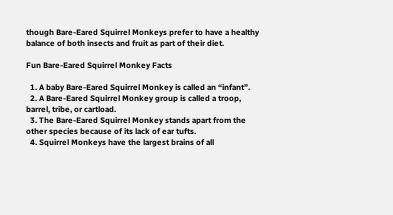though Bare-Eared Squirrel Monkeys prefer to have a healthy balance of both insects and fruit as part of their diet.

Fun Bare-Eared Squirrel Monkey Facts

  1. A baby Bare-Eared Squirrel Monkey is called an “infant”.
  2. A Bare-Eared Squirrel Monkey group is called a troop, barrel, tribe, or cartload.
  3. The Bare-Eared Squirrel Monkey stands apart from the other species because of its lack of ear tufts.
  4. Squirrel Monkeys have the largest brains of all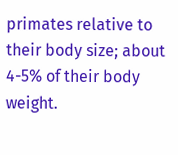primates relative to their body size; about 4-5% of their body weight.